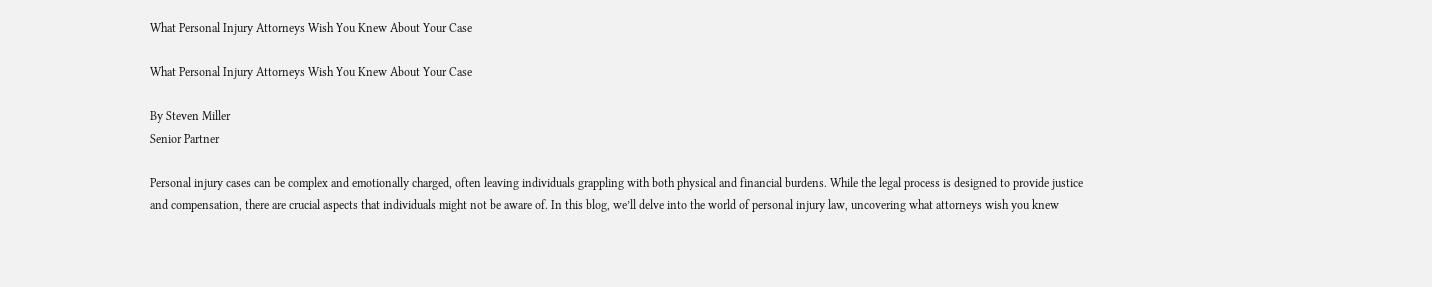What Personal Injury Attorneys Wish You Knew About Your Case

What Personal Injury Attorneys Wish You Knew About Your Case

By Steven Miller
Senior Partner

Personal injury cases can be complex and emotionally charged, often leaving individuals grappling with both physical and financial burdens. While the legal process is designed to provide justice and compensation, there are crucial aspects that individuals might not be aware of. In this blog, we’ll delve into the world of personal injury law, uncovering what attorneys wish you knew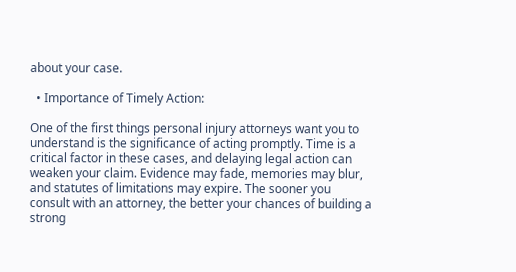about your case.

  • Importance of Timely Action:

One of the first things personal injury attorneys want you to understand is the significance of acting promptly. Time is a critical factor in these cases, and delaying legal action can weaken your claim. Evidence may fade, memories may blur, and statutes of limitations may expire. The sooner you consult with an attorney, the better your chances of building a strong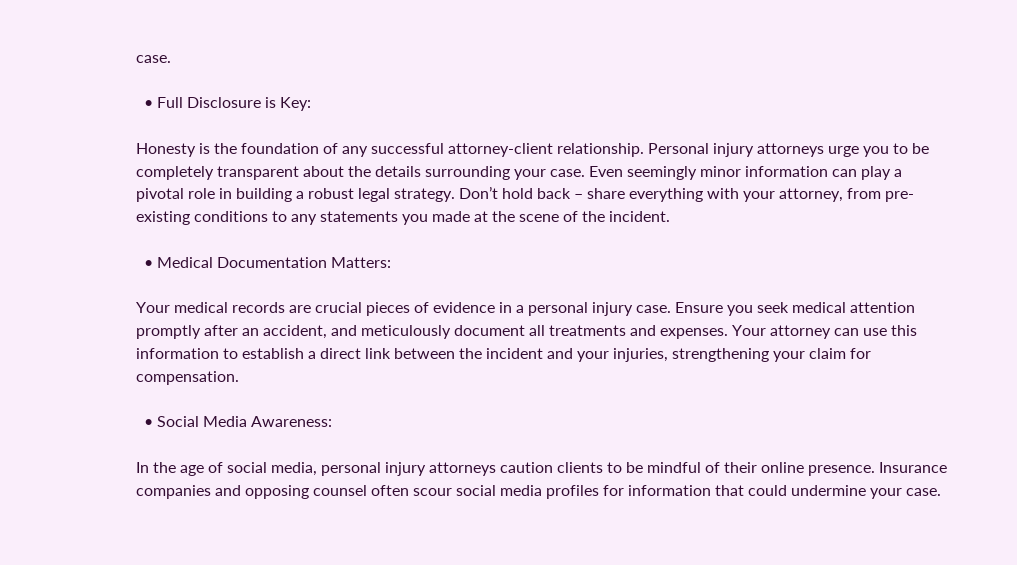case.

  • Full Disclosure is Key:

Honesty is the foundation of any successful attorney-client relationship. Personal injury attorneys urge you to be completely transparent about the details surrounding your case. Even seemingly minor information can play a pivotal role in building a robust legal strategy. Don’t hold back – share everything with your attorney, from pre-existing conditions to any statements you made at the scene of the incident.

  • Medical Documentation Matters:

Your medical records are crucial pieces of evidence in a personal injury case. Ensure you seek medical attention promptly after an accident, and meticulously document all treatments and expenses. Your attorney can use this information to establish a direct link between the incident and your injuries, strengthening your claim for compensation.

  • Social Media Awareness:

In the age of social media, personal injury attorneys caution clients to be mindful of their online presence. Insurance companies and opposing counsel often scour social media profiles for information that could undermine your case.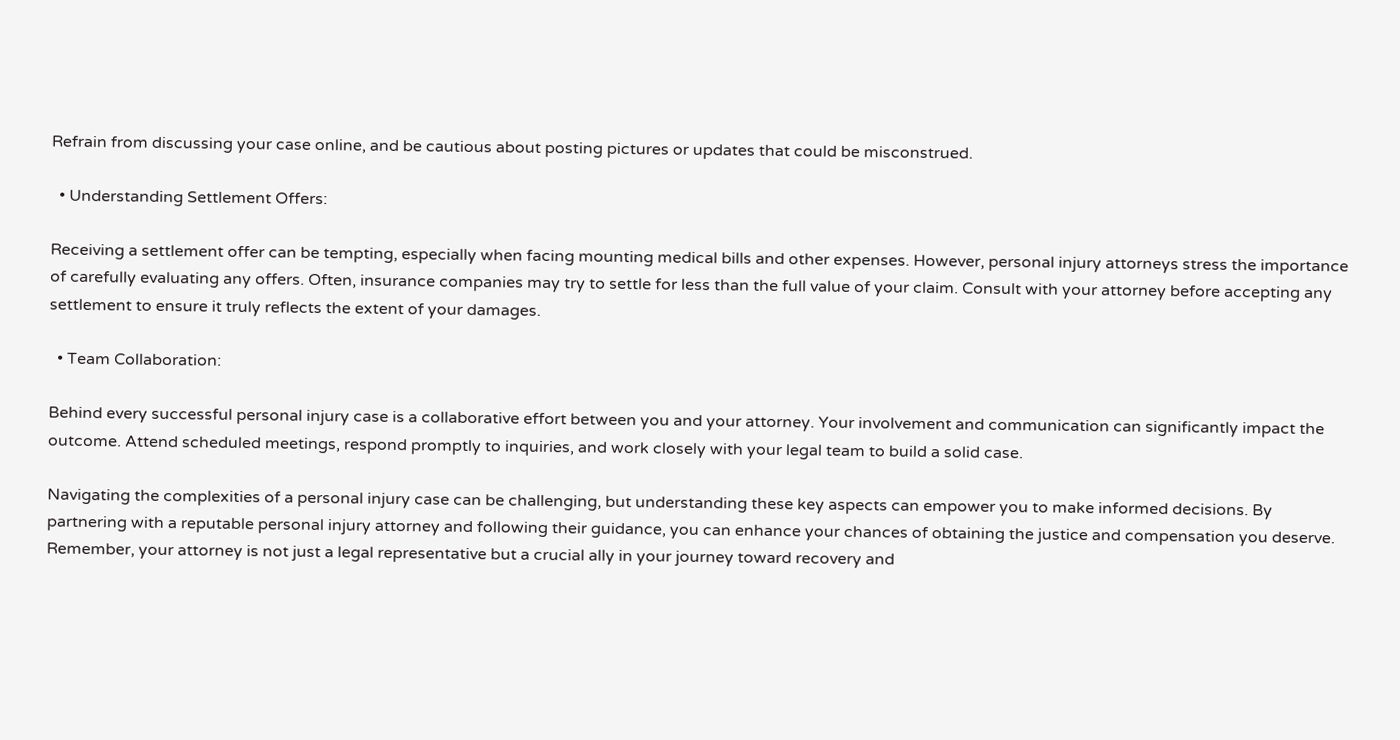Refrain from discussing your case online, and be cautious about posting pictures or updates that could be misconstrued.

  • Understanding Settlement Offers:

Receiving a settlement offer can be tempting, especially when facing mounting medical bills and other expenses. However, personal injury attorneys stress the importance of carefully evaluating any offers. Often, insurance companies may try to settle for less than the full value of your claim. Consult with your attorney before accepting any settlement to ensure it truly reflects the extent of your damages.

  • Team Collaboration:

Behind every successful personal injury case is a collaborative effort between you and your attorney. Your involvement and communication can significantly impact the outcome. Attend scheduled meetings, respond promptly to inquiries, and work closely with your legal team to build a solid case.

Navigating the complexities of a personal injury case can be challenging, but understanding these key aspects can empower you to make informed decisions. By partnering with a reputable personal injury attorney and following their guidance, you can enhance your chances of obtaining the justice and compensation you deserve. Remember, your attorney is not just a legal representative but a crucial ally in your journey toward recovery and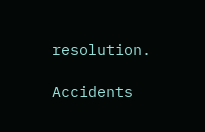resolution.

Accidents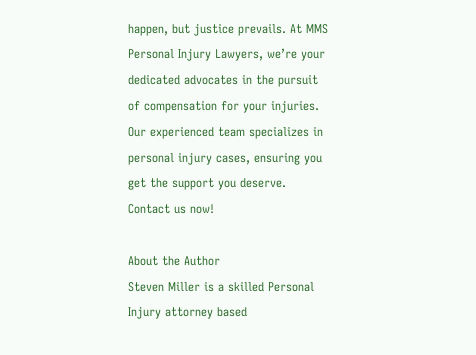happen, but justice prevails. At MMS Personal Injury Lawyers, we’re your dedicated advocates in the pursuit of compensation for your injuries. Our experienced team specializes in personal injury cases, ensuring you get the support you deserve. Contact us now!

About the Author
Steven Miller is a skilled Personal Injury attorney based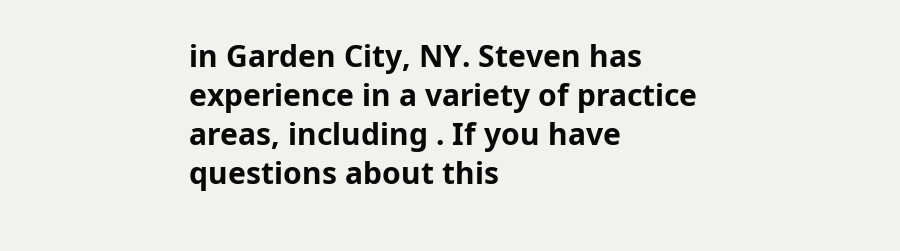in Garden City, NY. Steven has experience in a variety of practice areas, including . If you have questions about this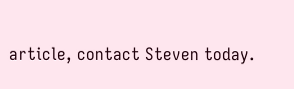article, contact Steven today.